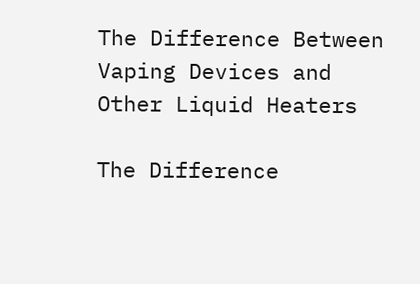The Difference Between Vaping Devices and Other Liquid Heaters

The Difference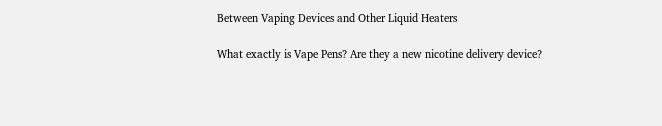Between Vaping Devices and Other Liquid Heaters

What exactly is Vape Pens? Are they a new nicotine delivery device?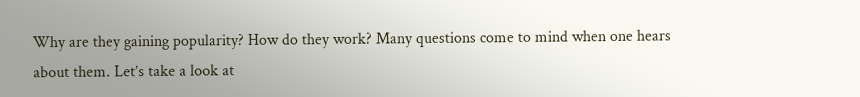Why are they gaining popularity? How do they work? Many questions come to mind when one hears about them. Let’s take a look at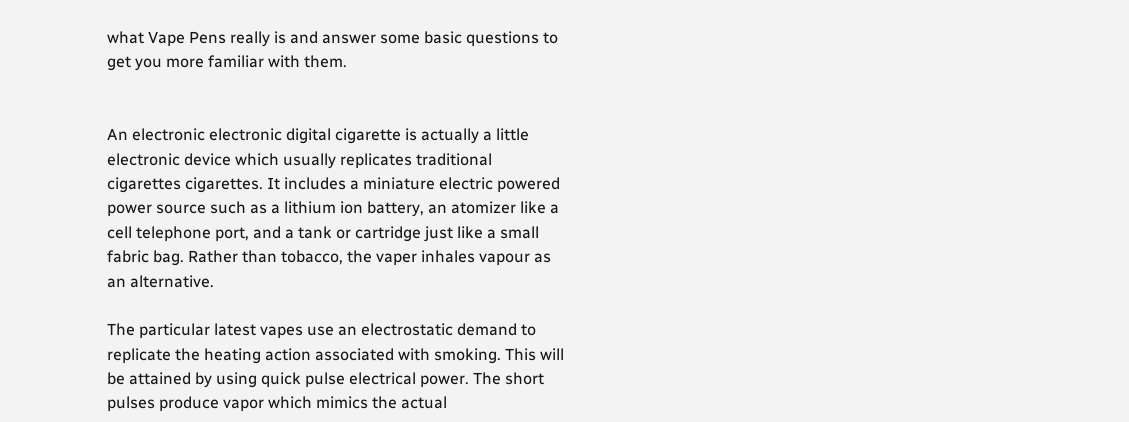what Vape Pens really is and answer some basic questions to get you more familiar with them.


An electronic electronic digital cigarette is actually a little electronic device which usually replicates traditional cigarettes cigarettes. It includes a miniature electric powered power source such as a lithium ion battery, an atomizer like a cell telephone port, and a tank or cartridge just like a small fabric bag. Rather than tobacco, the vaper inhales vapour as an alternative.

The particular latest vapes use an electrostatic demand to replicate the heating action associated with smoking. This will be attained by using quick pulse electrical power. The short pulses produce vapor which mimics the actual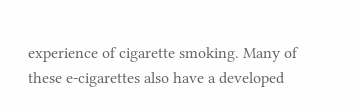experience of cigarette smoking. Many of these e-cigarettes also have a developed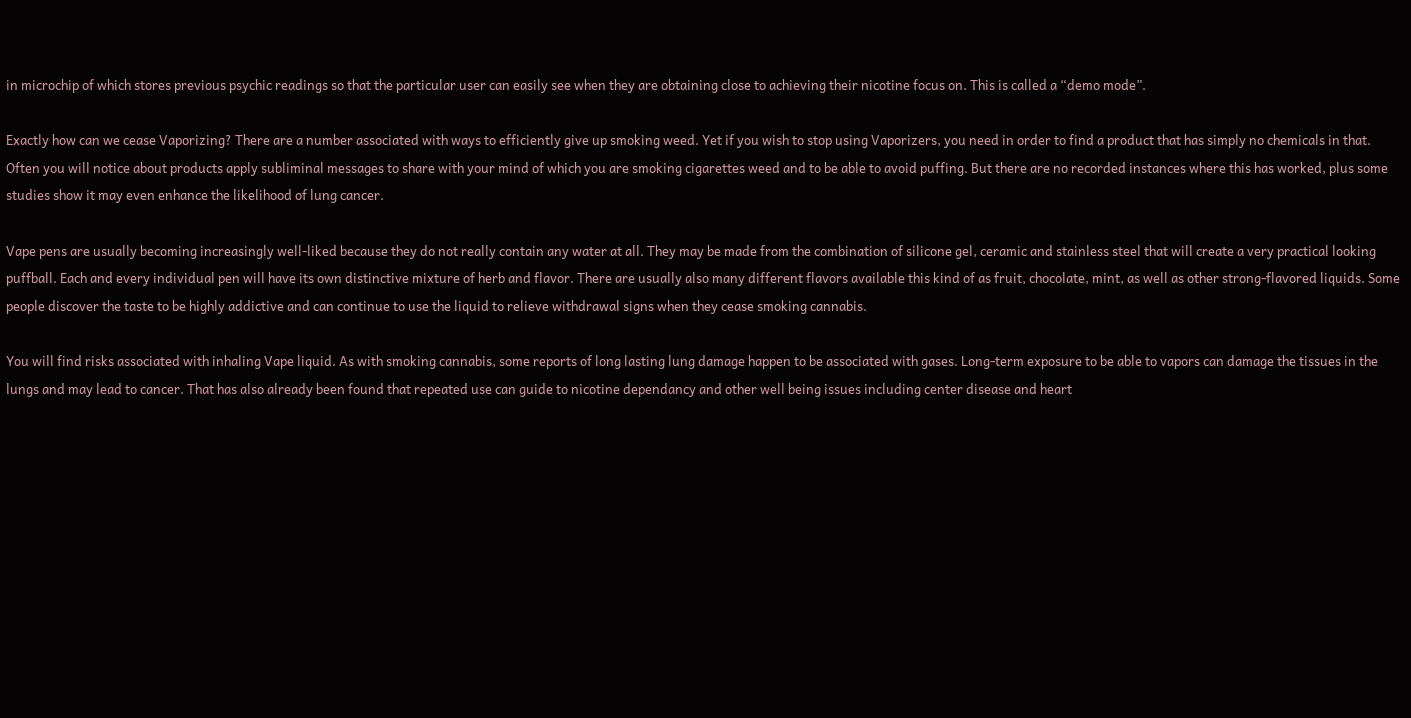in microchip of which stores previous psychic readings so that the particular user can easily see when they are obtaining close to achieving their nicotine focus on. This is called a “demo mode”.

Exactly how can we cease Vaporizing? There are a number associated with ways to efficiently give up smoking weed. Yet if you wish to stop using Vaporizers, you need in order to find a product that has simply no chemicals in that. Often you will notice about products apply subliminal messages to share with your mind of which you are smoking cigarettes weed and to be able to avoid puffing. But there are no recorded instances where this has worked, plus some studies show it may even enhance the likelihood of lung cancer.

Vape pens are usually becoming increasingly well-liked because they do not really contain any water at all. They may be made from the combination of silicone gel, ceramic and stainless steel that will create a very practical looking puffball. Each and every individual pen will have its own distinctive mixture of herb and flavor. There are usually also many different flavors available this kind of as fruit, chocolate, mint, as well as other strong-flavored liquids. Some people discover the taste to be highly addictive and can continue to use the liquid to relieve withdrawal signs when they cease smoking cannabis.

You will find risks associated with inhaling Vape liquid. As with smoking cannabis, some reports of long lasting lung damage happen to be associated with gases. Long-term exposure to be able to vapors can damage the tissues in the lungs and may lead to cancer. That has also already been found that repeated use can guide to nicotine dependancy and other well being issues including center disease and heart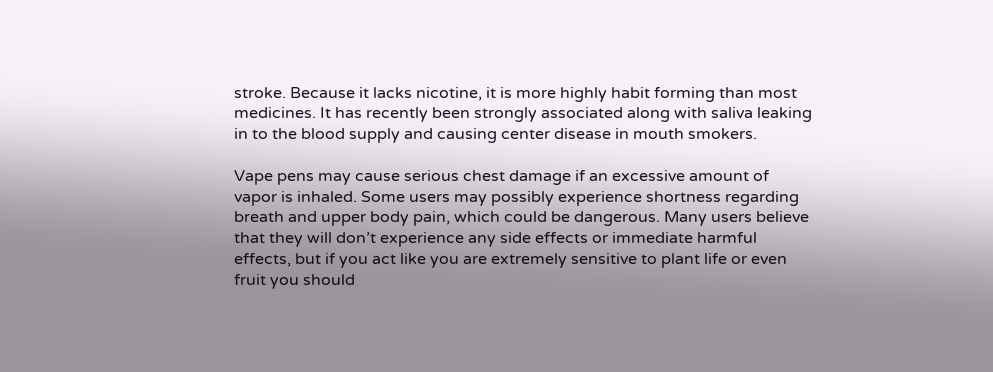stroke. Because it lacks nicotine, it is more highly habit forming than most medicines. It has recently been strongly associated along with saliva leaking in to the blood supply and causing center disease in mouth smokers.

Vape pens may cause serious chest damage if an excessive amount of vapor is inhaled. Some users may possibly experience shortness regarding breath and upper body pain, which could be dangerous. Many users believe that they will don’t experience any side effects or immediate harmful effects, but if you act like you are extremely sensitive to plant life or even fruit you should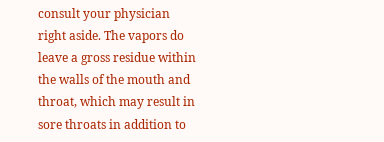consult your physician right aside. The vapors do leave a gross residue within the walls of the mouth and throat, which may result in sore throats in addition to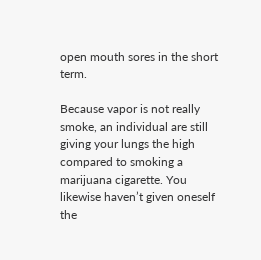open mouth sores in the short term.

Because vapor is not really smoke, an individual are still giving your lungs the high compared to smoking a marijuana cigarette. You likewise haven’t given oneself the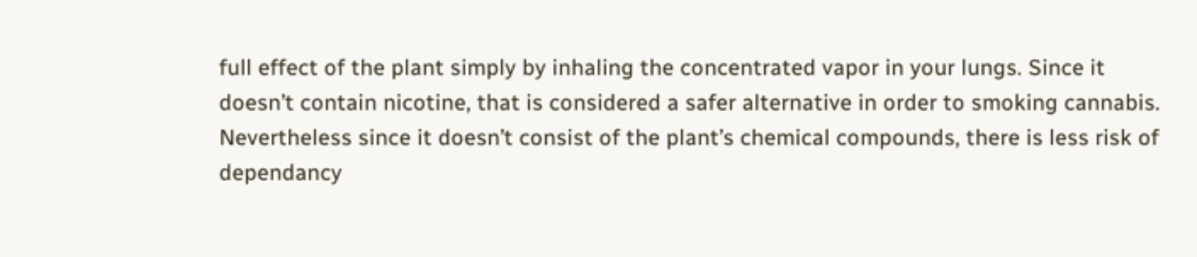full effect of the plant simply by inhaling the concentrated vapor in your lungs. Since it doesn’t contain nicotine, that is considered a safer alternative in order to smoking cannabis. Nevertheless since it doesn’t consist of the plant’s chemical compounds, there is less risk of dependancy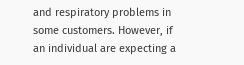and respiratory problems in some customers. However, if an individual are expecting a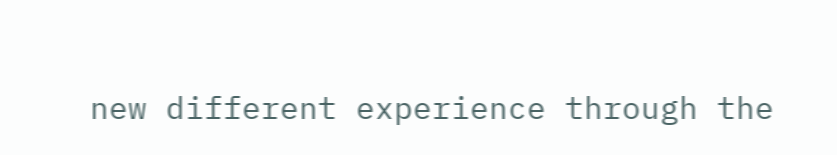new different experience through the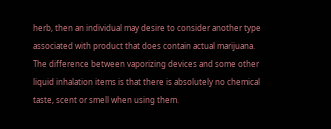herb, then an individual may desire to consider another type associated with product that does contain actual marijuana. The difference between vaporizing devices and some other liquid inhalation items is that there is absolutely no chemical taste, scent or smell when using them.